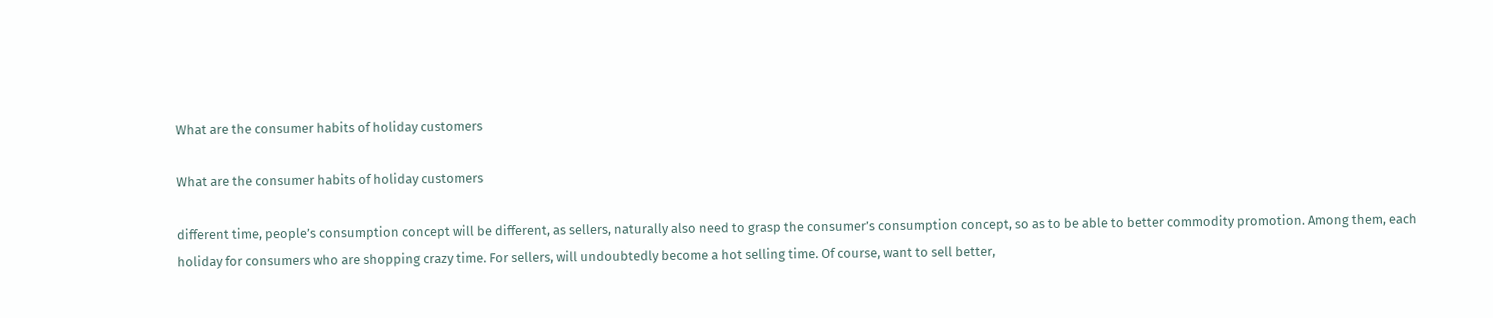What are the consumer habits of holiday customers

What are the consumer habits of holiday customers

different time, people’s consumption concept will be different, as sellers, naturally also need to grasp the consumer’s consumption concept, so as to be able to better commodity promotion. Among them, each holiday for consumers who are shopping crazy time. For sellers, will undoubtedly become a hot selling time. Of course, want to sell better,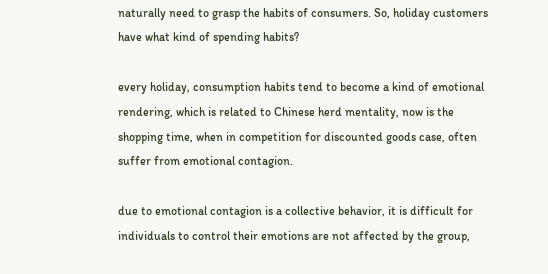naturally need to grasp the habits of consumers. So, holiday customers have what kind of spending habits?

every holiday, consumption habits tend to become a kind of emotional rendering, which is related to Chinese herd mentality, now is the shopping time, when in competition for discounted goods case, often suffer from emotional contagion.

due to emotional contagion is a collective behavior, it is difficult for individuals to control their emotions are not affected by the group,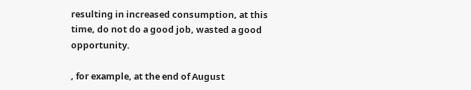resulting in increased consumption, at this time, do not do a good job, wasted a good opportunity.

, for example, at the end of August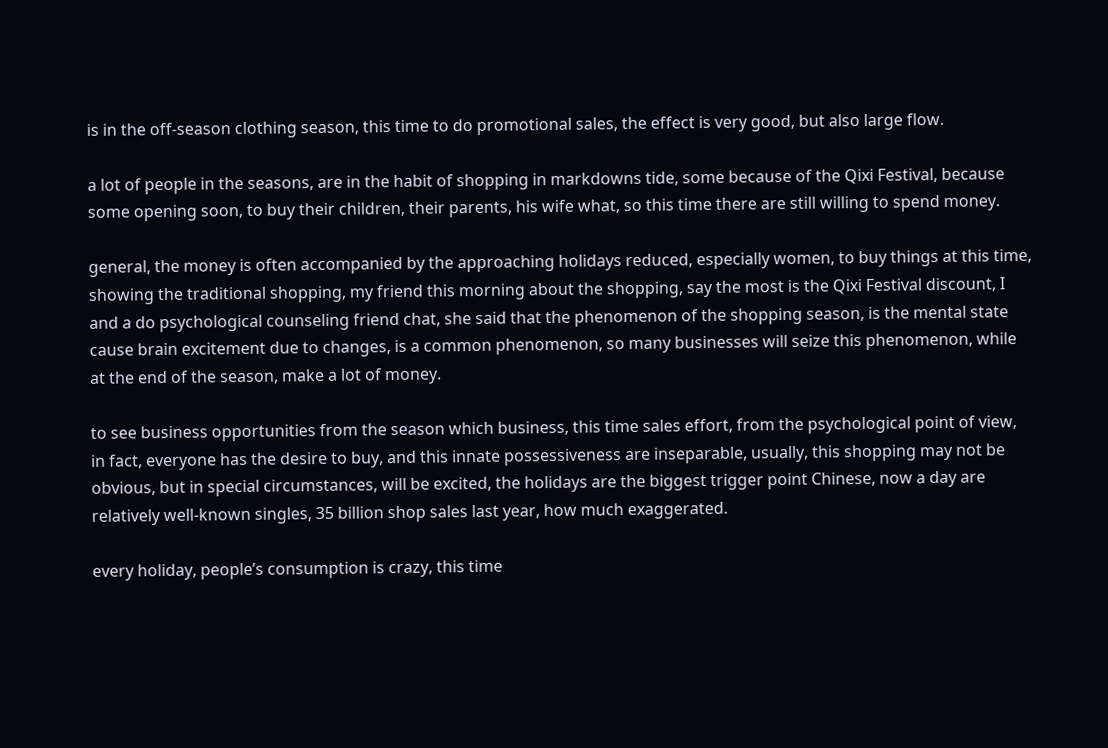is in the off-season clothing season, this time to do promotional sales, the effect is very good, but also large flow.

a lot of people in the seasons, are in the habit of shopping in markdowns tide, some because of the Qixi Festival, because some opening soon, to buy their children, their parents, his wife what, so this time there are still willing to spend money.

general, the money is often accompanied by the approaching holidays reduced, especially women, to buy things at this time, showing the traditional shopping, my friend this morning about the shopping, say the most is the Qixi Festival discount, I and a do psychological counseling friend chat, she said that the phenomenon of the shopping season, is the mental state cause brain excitement due to changes, is a common phenomenon, so many businesses will seize this phenomenon, while at the end of the season, make a lot of money.

to see business opportunities from the season which business, this time sales effort, from the psychological point of view, in fact, everyone has the desire to buy, and this innate possessiveness are inseparable, usually, this shopping may not be obvious, but in special circumstances, will be excited, the holidays are the biggest trigger point Chinese, now a day are relatively well-known singles, 35 billion shop sales last year, how much exaggerated.

every holiday, people’s consumption is crazy, this time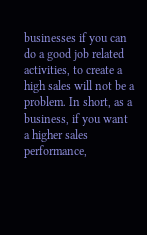businesses if you can do a good job related activities, to create a high sales will not be a problem. In short, as a business, if you want a higher sales performance,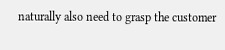naturally also need to grasp the customer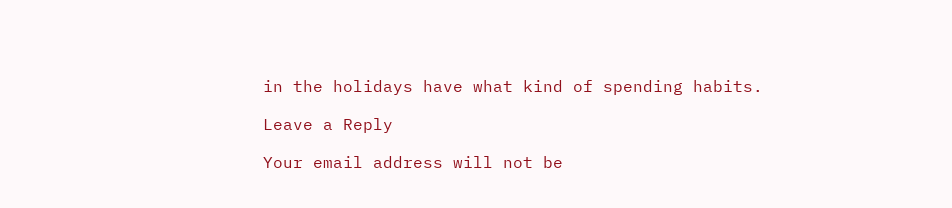in the holidays have what kind of spending habits.

Leave a Reply

Your email address will not be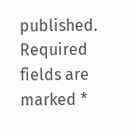published. Required fields are marked *